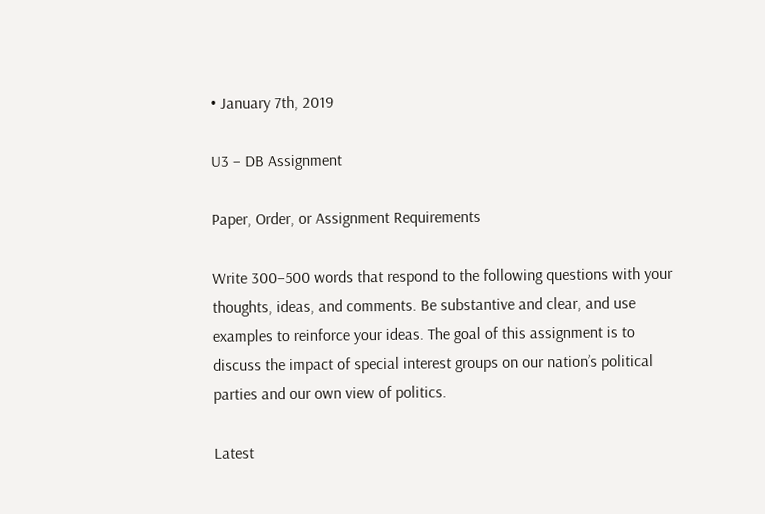• January 7th, 2019

U3 – DB Assignment

Paper, Order, or Assignment Requirements

Write 300–500 words that respond to the following questions with your thoughts, ideas, and comments. Be substantive and clear, and use examples to reinforce your ideas. The goal of this assignment is to discuss the impact of special interest groups on our nation’s political parties and our own view of politics.

Latest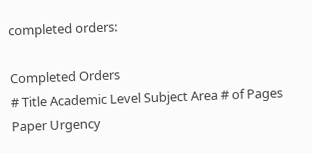completed orders:

Completed Orders
# Title Academic Level Subject Area # of Pages Paper Urgency